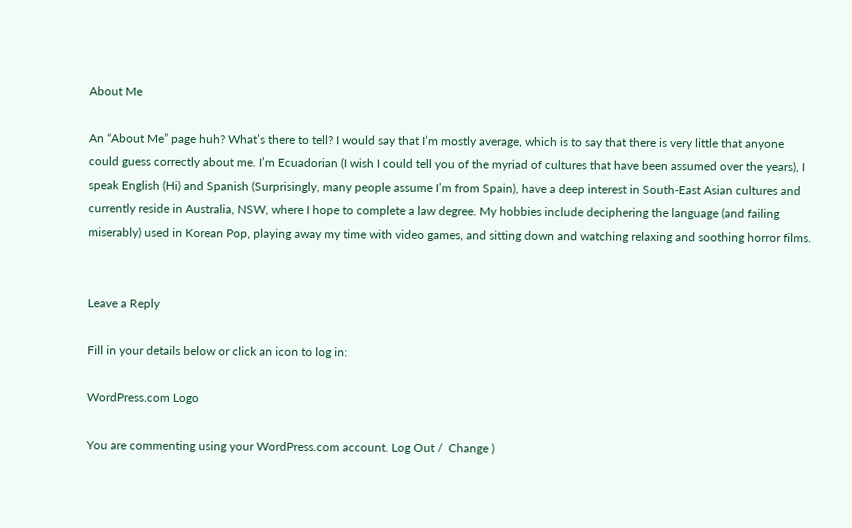About Me

An “About Me” page huh? What’s there to tell? I would say that I’m mostly average, which is to say that there is very little that anyone could guess correctly about me. I’m Ecuadorian (I wish I could tell you of the myriad of cultures that have been assumed over the years), I speak English (Hi) and Spanish (Surprisingly, many people assume I’m from Spain), have a deep interest in South-East Asian cultures and currently reside in Australia, NSW, where I hope to complete a law degree. My hobbies include deciphering the language (and failing miserably) used in Korean Pop, playing away my time with video games, and sitting down and watching relaxing and soothing horror films.


Leave a Reply

Fill in your details below or click an icon to log in:

WordPress.com Logo

You are commenting using your WordPress.com account. Log Out /  Change )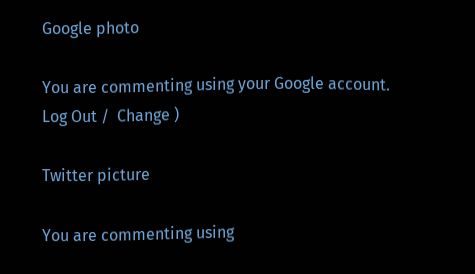Google photo

You are commenting using your Google account. Log Out /  Change )

Twitter picture

You are commenting using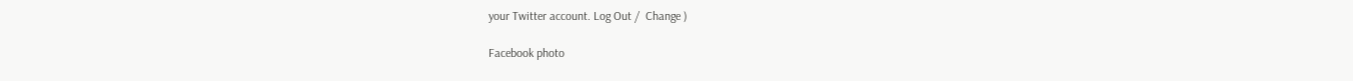your Twitter account. Log Out /  Change )

Facebook photo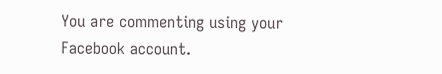You are commenting using your Facebook account.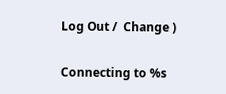Log Out /  Change )

Connecting to %s